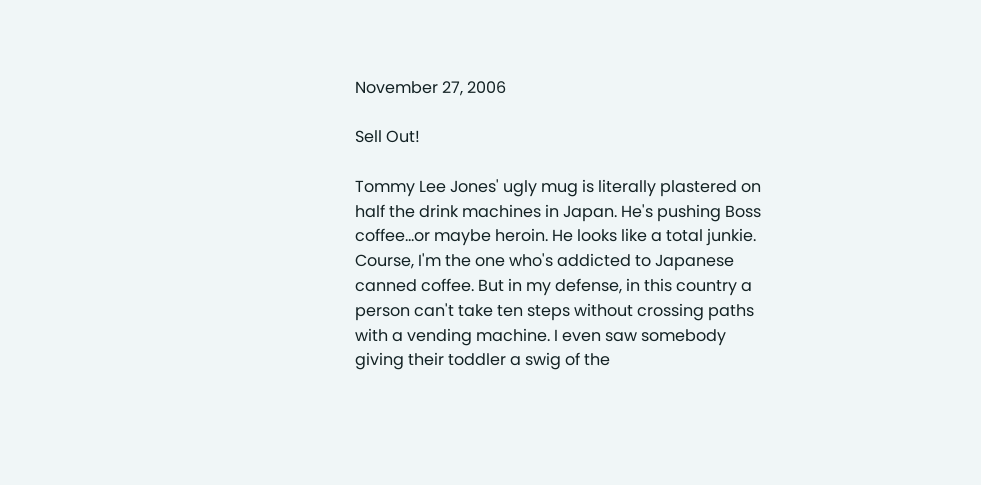November 27, 2006

Sell Out!

Tommy Lee Jones' ugly mug is literally plastered on half the drink machines in Japan. He's pushing Boss coffee...or maybe heroin. He looks like a total junkie. Course, I'm the one who's addicted to Japanese canned coffee. But in my defense, in this country a person can't take ten steps without crossing paths with a vending machine. I even saw somebody giving their toddler a swig of the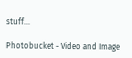stuff...

Photobucket - Video and Image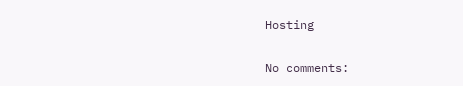Hosting

No comments: